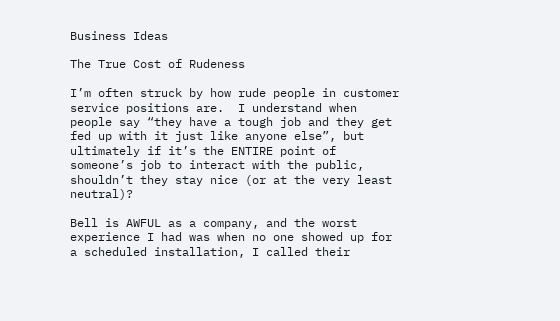Business Ideas

The True Cost of Rudeness

I’m often struck by how rude people in customer service positions are.  I understand when people say “they have a tough job and they get fed up with it just like anyone else”, but ultimately if it’s the ENTIRE point of someone’s job to interact with the public, shouldn’t they stay nice (or at the very least neutral)?

Bell is AWFUL as a company, and the worst experience I had was when no one showed up for a scheduled installation, I called their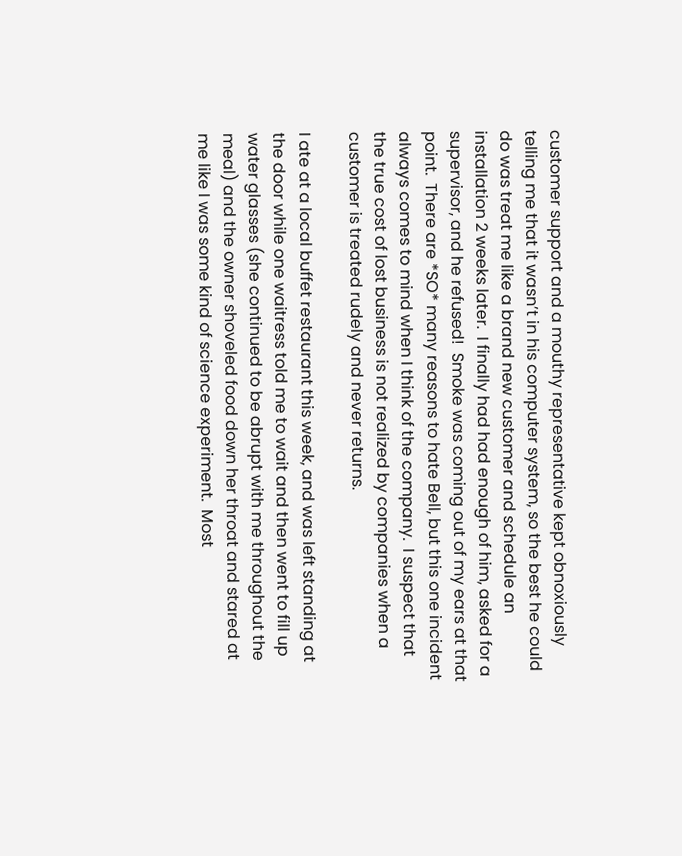customer support and a mouthy representative kept obnoxiously telling me that it wasn’t in his computer system, so the best he could do was treat me like a brand new customer and schedule an installation 2 weeks later.  I finally had had enough of him, asked for a supervisor, and he refused!  Smoke was coming out of my ears at that point.  There are *SO* many reasons to hate Bell, but this one incident always comes to mind when I think of the company.  I suspect that the true cost of lost business is not realized by companies when a customer is treated rudely and never returns.

I ate at a local buffet restaurant this week, and was left standing at the door while one waitress told me to wait and then went to fill up water glasses (she continued to be abrupt with me throughout the meal) and the owner shoveled food down her throat and stared at me like I was some kind of science experiment.  Most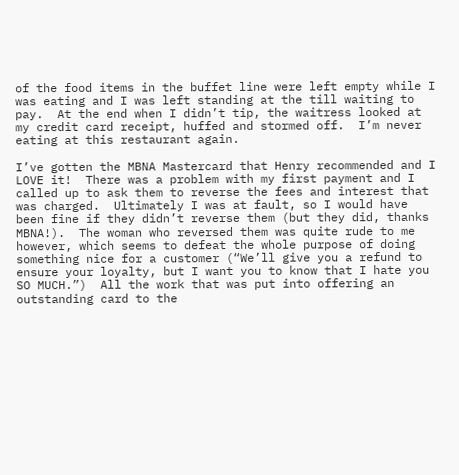of the food items in the buffet line were left empty while I was eating and I was left standing at the till waiting to pay.  At the end when I didn’t tip, the waitress looked at my credit card receipt, huffed and stormed off.  I’m never eating at this restaurant again.

I’ve gotten the MBNA Mastercard that Henry recommended and I LOVE it!  There was a problem with my first payment and I called up to ask them to reverse the fees and interest that was charged.  Ultimately I was at fault, so I would have been fine if they didn’t reverse them (but they did, thanks MBNA!).  The woman who reversed them was quite rude to me however, which seems to defeat the whole purpose of doing something nice for a customer (“We’ll give you a refund to ensure your loyalty, but I want you to know that I hate you SO MUCH.”)  All the work that was put into offering an outstanding card to the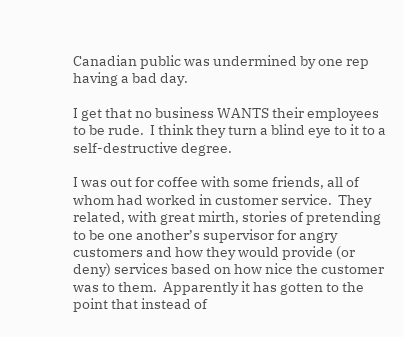Canadian public was undermined by one rep having a bad day.

I get that no business WANTS their employees to be rude.  I think they turn a blind eye to it to a self-destructive degree.

I was out for coffee with some friends, all of whom had worked in customer service.  They related, with great mirth, stories of pretending to be one another’s supervisor for angry customers and how they would provide (or deny) services based on how nice the customer was to them.  Apparently it has gotten to the point that instead of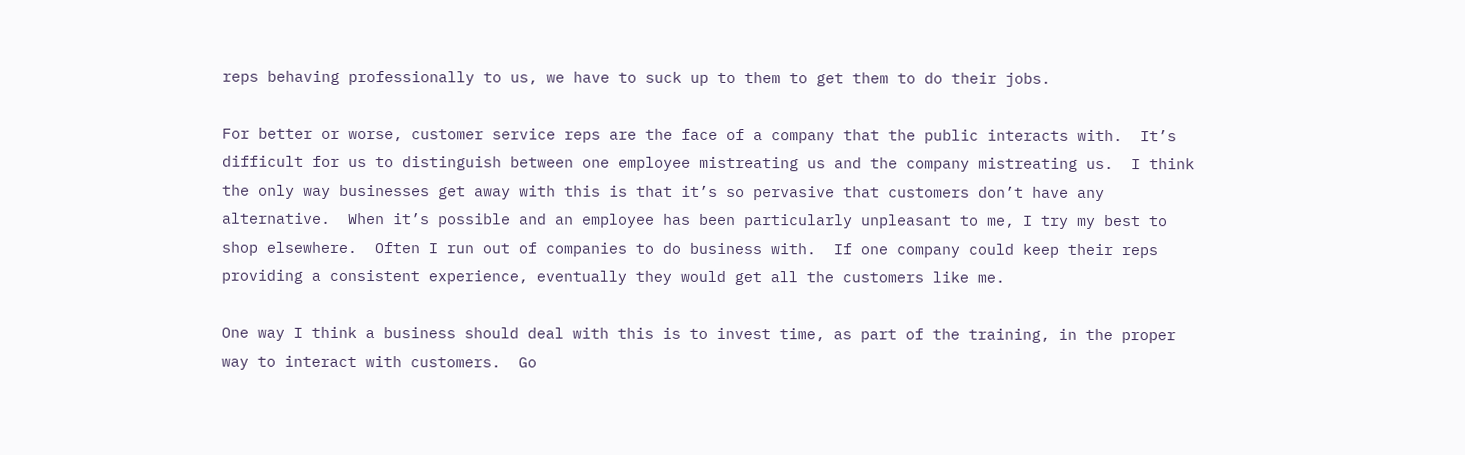reps behaving professionally to us, we have to suck up to them to get them to do their jobs.

For better or worse, customer service reps are the face of a company that the public interacts with.  It’s difficult for us to distinguish between one employee mistreating us and the company mistreating us.  I think the only way businesses get away with this is that it’s so pervasive that customers don’t have any alternative.  When it’s possible and an employee has been particularly unpleasant to me, I try my best to shop elsewhere.  Often I run out of companies to do business with.  If one company could keep their reps providing a consistent experience, eventually they would get all the customers like me.

One way I think a business should deal with this is to invest time, as part of the training, in the proper way to interact with customers.  Go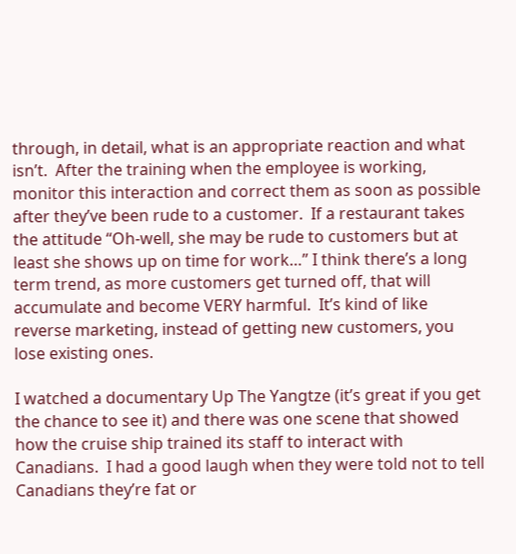through, in detail, what is an appropriate reaction and what isn’t.  After the training when the employee is working, monitor this interaction and correct them as soon as possible after they’ve been rude to a customer.  If a restaurant takes the attitude “Oh-well, she may be rude to customers but at least she shows up on time for work…” I think there’s a long term trend, as more customers get turned off, that will accumulate and become VERY harmful.  It’s kind of like reverse marketing, instead of getting new customers, you lose existing ones.

I watched a documentary Up The Yangtze (it’s great if you get the chance to see it) and there was one scene that showed how the cruise ship trained its staff to interact with Canadians.  I had a good laugh when they were told not to tell Canadians they’re fat or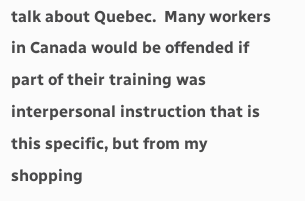talk about Quebec.  Many workers in Canada would be offended if part of their training was interpersonal instruction that is this specific, but from my  shopping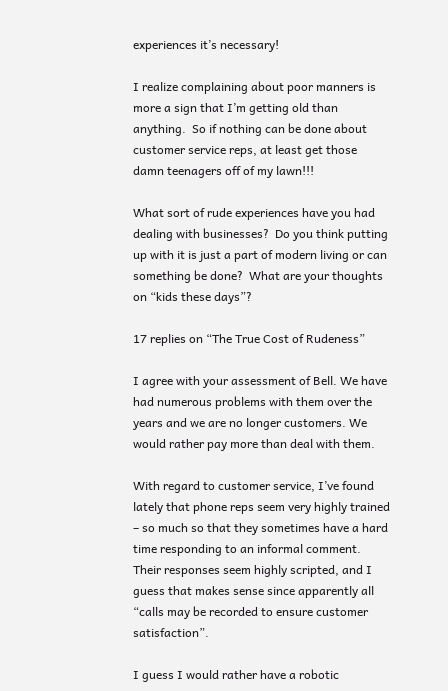experiences it’s necessary!

I realize complaining about poor manners is more a sign that I’m getting old than anything.  So if nothing can be done about customer service reps, at least get those damn teenagers off of my lawn!!!

What sort of rude experiences have you had dealing with businesses?  Do you think putting up with it is just a part of modern living or can something be done?  What are your thoughts on “kids these days”?

17 replies on “The True Cost of Rudeness”

I agree with your assessment of Bell. We have had numerous problems with them over the years and we are no longer customers. We would rather pay more than deal with them.

With regard to customer service, I’ve found lately that phone reps seem very highly trained – so much so that they sometimes have a hard time responding to an informal comment. Their responses seem highly scripted, and I guess that makes sense since apparently all “calls may be recorded to ensure customer satisfaction”.

I guess I would rather have a robotic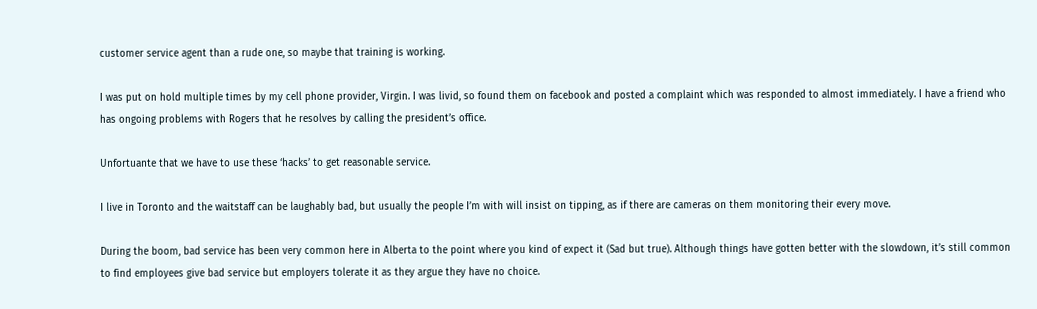customer service agent than a rude one, so maybe that training is working.

I was put on hold multiple times by my cell phone provider, Virgin. I was livid, so found them on facebook and posted a complaint which was responded to almost immediately. I have a friend who has ongoing problems with Rogers that he resolves by calling the president’s office.

Unfortuante that we have to use these ‘hacks’ to get reasonable service.

I live in Toronto and the waitstaff can be laughably bad, but usually the people I’m with will insist on tipping, as if there are cameras on them monitoring their every move.

During the boom, bad service has been very common here in Alberta to the point where you kind of expect it (Sad but true). Although things have gotten better with the slowdown, it’s still common to find employees give bad service but employers tolerate it as they argue they have no choice.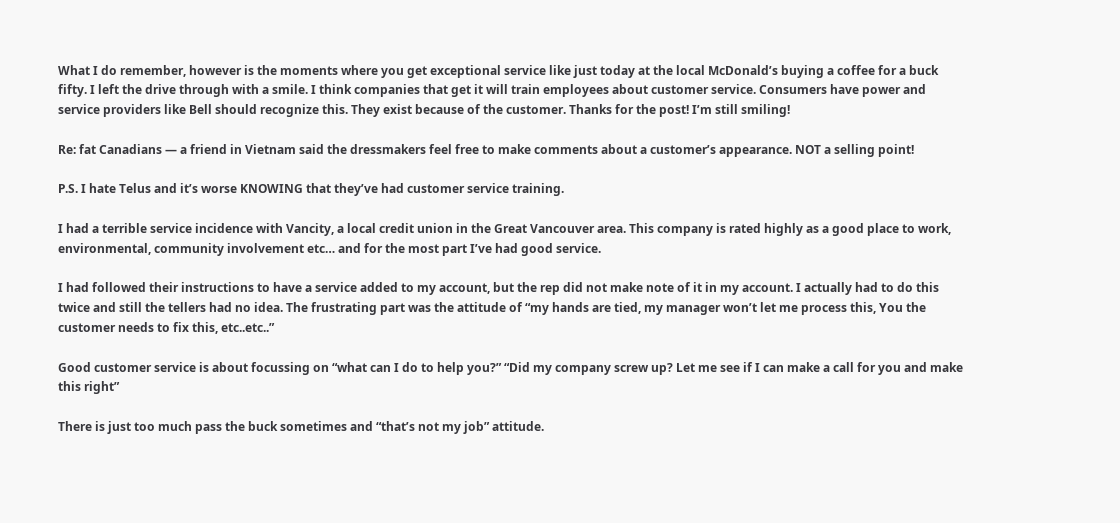What I do remember, however is the moments where you get exceptional service like just today at the local McDonald’s buying a coffee for a buck fifty. I left the drive through with a smile. I think companies that get it will train employees about customer service. Consumers have power and service providers like Bell should recognize this. They exist because of the customer. Thanks for the post! I’m still smiling!

Re: fat Canadians — a friend in Vietnam said the dressmakers feel free to make comments about a customer’s appearance. NOT a selling point!

P.S. I hate Telus and it’s worse KNOWING that they’ve had customer service training.

I had a terrible service incidence with Vancity, a local credit union in the Great Vancouver area. This company is rated highly as a good place to work, environmental, community involvement etc… and for the most part I’ve had good service.

I had followed their instructions to have a service added to my account, but the rep did not make note of it in my account. I actually had to do this twice and still the tellers had no idea. The frustrating part was the attitude of “my hands are tied, my manager won’t let me process this, You the customer needs to fix this, etc..etc..”

Good customer service is about focussing on “what can I do to help you?” “Did my company screw up? Let me see if I can make a call for you and make this right”

There is just too much pass the buck sometimes and “that’s not my job” attitude.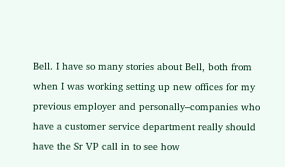Bell. I have so many stories about Bell, both from when I was working setting up new offices for my previous employer and personally–companies who have a customer service department really should have the Sr VP call in to see how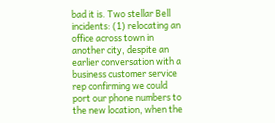bad it is. Two stellar Bell incidents: (1) relocating an office across town in another city, despite an earlier conversation with a business customer service rep confirming we could port our phone numbers to the new location, when the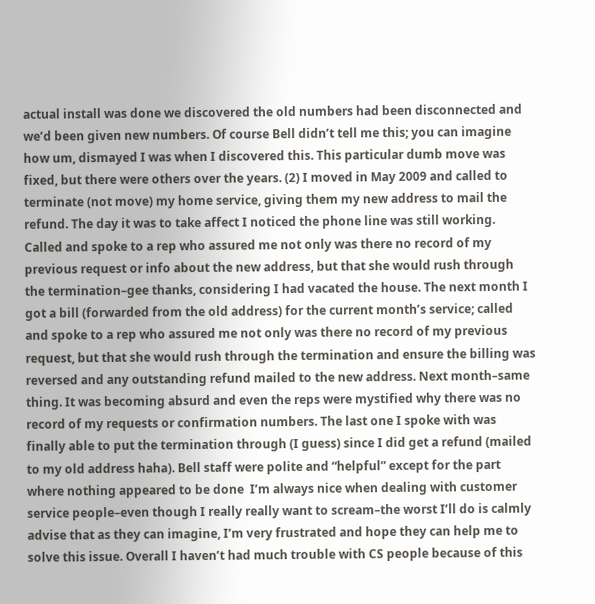actual install was done we discovered the old numbers had been disconnected and we’d been given new numbers. Of course Bell didn’t tell me this; you can imagine how um, dismayed I was when I discovered this. This particular dumb move was fixed, but there were others over the years. (2) I moved in May 2009 and called to terminate (not move) my home service, giving them my new address to mail the refund. The day it was to take affect I noticed the phone line was still working. Called and spoke to a rep who assured me not only was there no record of my previous request or info about the new address, but that she would rush through the termination–gee thanks, considering I had vacated the house. The next month I got a bill (forwarded from the old address) for the current month’s service; called and spoke to a rep who assured me not only was there no record of my previous request, but that she would rush through the termination and ensure the billing was reversed and any outstanding refund mailed to the new address. Next month–same thing. It was becoming absurd and even the reps were mystified why there was no record of my requests or confirmation numbers. The last one I spoke with was finally able to put the termination through (I guess) since I did get a refund (mailed to my old address haha). Bell staff were polite and “helpful” except for the part where nothing appeared to be done  I’m always nice when dealing with customer service people–even though I really really want to scream–the worst I’ll do is calmly advise that as they can imagine, I’m very frustrated and hope they can help me to solve this issue. Overall I haven’t had much trouble with CS people because of this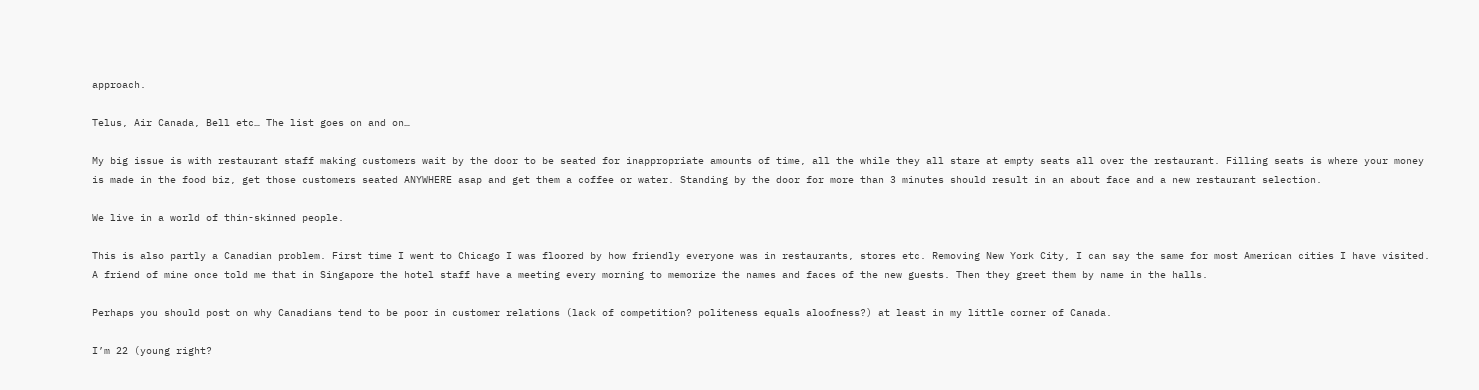approach.

Telus, Air Canada, Bell etc… The list goes on and on…

My big issue is with restaurant staff making customers wait by the door to be seated for inappropriate amounts of time, all the while they all stare at empty seats all over the restaurant. Filling seats is where your money is made in the food biz, get those customers seated ANYWHERE asap and get them a coffee or water. Standing by the door for more than 3 minutes should result in an about face and a new restaurant selection.

We live in a world of thin-skinned people.

This is also partly a Canadian problem. First time I went to Chicago I was floored by how friendly everyone was in restaurants, stores etc. Removing New York City, I can say the same for most American cities I have visited. A friend of mine once told me that in Singapore the hotel staff have a meeting every morning to memorize the names and faces of the new guests. Then they greet them by name in the halls.

Perhaps you should post on why Canadians tend to be poor in customer relations (lack of competition? politeness equals aloofness?) at least in my little corner of Canada.

I’m 22 (young right?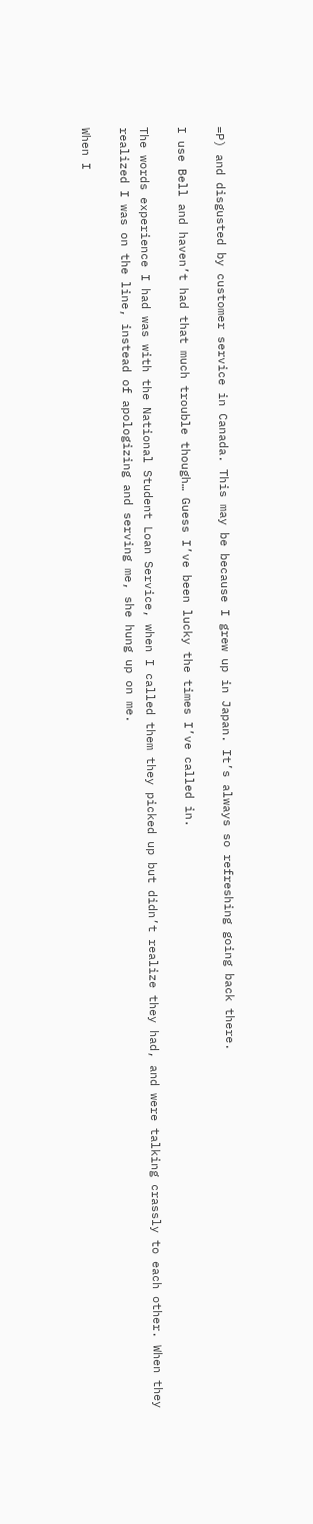=P) and disgusted by customer service in Canada. This may be because I grew up in Japan. It’s always so refreshing going back there.

I use Bell and haven’t had that much trouble though… Guess I’ve been lucky the times I’ve called in.

The words experience I had was with the National Student Loan Service, when I called them they picked up but didn’t realize they had, and were talking crassly to each other. When they realized I was on the line, instead of apologizing and serving me, she hung up on me.

When I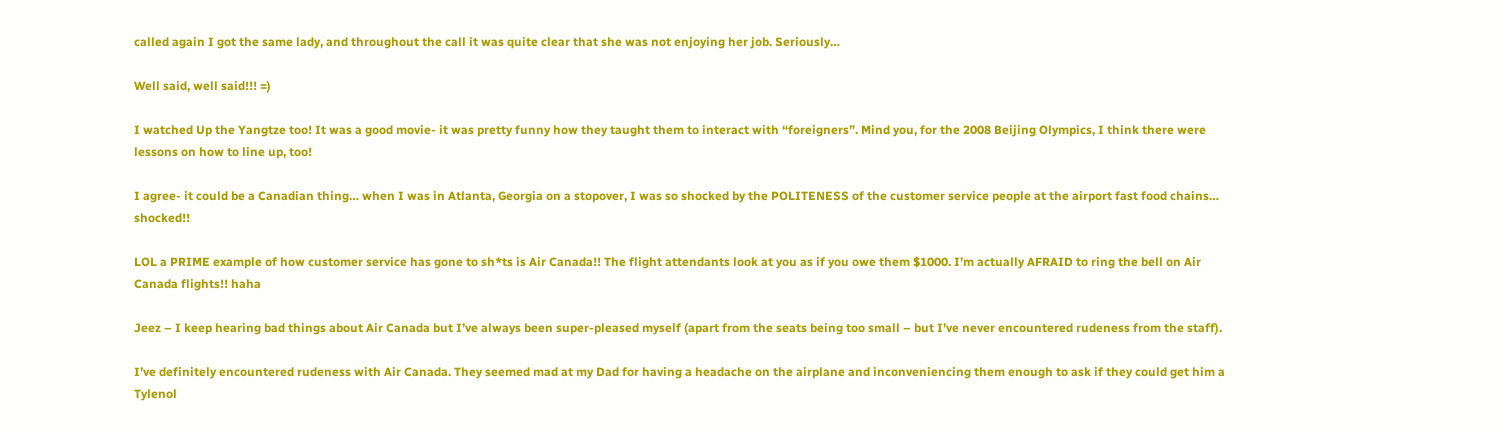called again I got the same lady, and throughout the call it was quite clear that she was not enjoying her job. Seriously…

Well said, well said!!! =)

I watched Up the Yangtze too! It was a good movie- it was pretty funny how they taught them to interact with “foreigners”. Mind you, for the 2008 Beijing Olympics, I think there were lessons on how to line up, too!

I agree- it could be a Canadian thing… when I was in Atlanta, Georgia on a stopover, I was so shocked by the POLITENESS of the customer service people at the airport fast food chains… shocked!!

LOL a PRIME example of how customer service has gone to sh*ts is Air Canada!! The flight attendants look at you as if you owe them $1000. I’m actually AFRAID to ring the bell on Air Canada flights!! haha

Jeez – I keep hearing bad things about Air Canada but I’ve always been super-pleased myself (apart from the seats being too small – but I’ve never encountered rudeness from the staff).

I’ve definitely encountered rudeness with Air Canada. They seemed mad at my Dad for having a headache on the airplane and inconveniencing them enough to ask if they could get him a Tylenol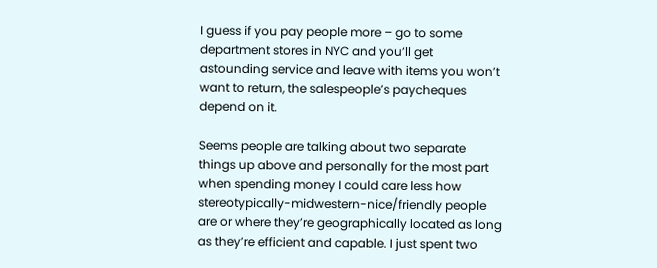I guess if you pay people more – go to some department stores in NYC and you’ll get astounding service and leave with items you won’t want to return, the salespeople’s paycheques depend on it.

Seems people are talking about two separate things up above and personally for the most part when spending money I could care less how stereotypically-midwestern-nice/friendly people are or where they’re geographically located as long as they’re efficient and capable. I just spent two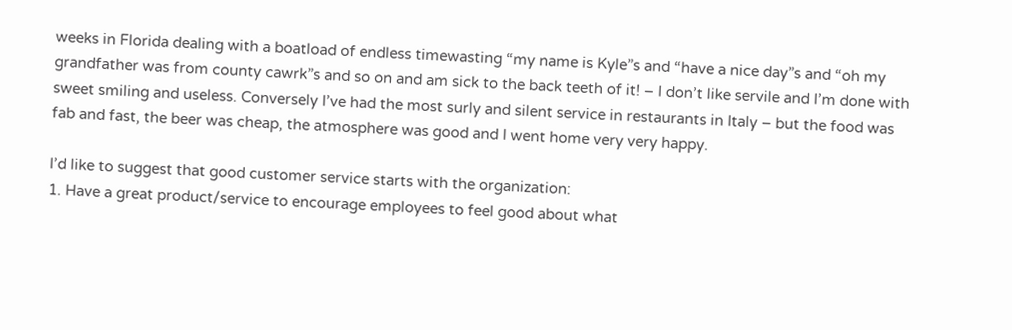weeks in Florida dealing with a boatload of endless timewasting “my name is Kyle”s and “have a nice day”s and “oh my grandfather was from county cawrk”s and so on and am sick to the back teeth of it! – I don’t like servile and I’m done with sweet smiling and useless. Conversely I’ve had the most surly and silent service in restaurants in Italy – but the food was fab and fast, the beer was cheap, the atmosphere was good and I went home very very happy.

I’d like to suggest that good customer service starts with the organization:
1. Have a great product/service to encourage employees to feel good about what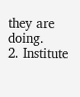they are doing.
2. Institute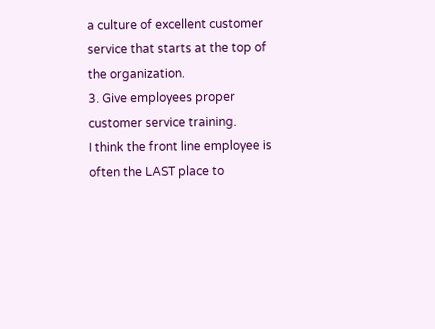a culture of excellent customer service that starts at the top of the organization.
3. Give employees proper customer service training.
I think the front line employee is often the LAST place to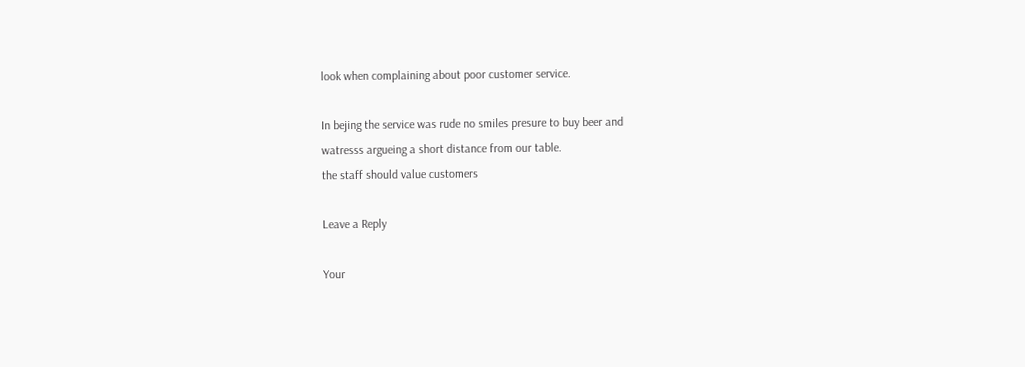look when complaining about poor customer service.

In bejing the service was rude no smiles presure to buy beer and
watresss argueing a short distance from our table.
the staff should value customers

Leave a Reply

Your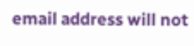email address will not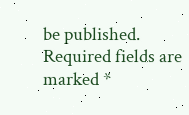be published. Required fields are marked *